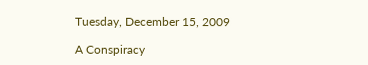Tuesday, December 15, 2009

A Conspiracy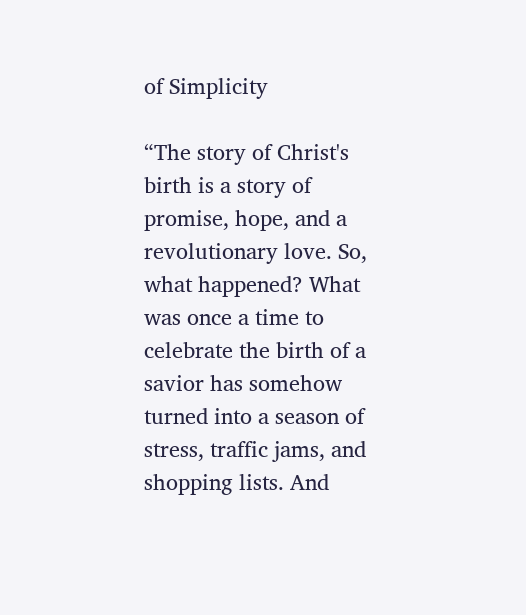of Simplicity

“The story of Christ's birth is a story of promise, hope, and a revolutionary love. So, what happened? What was once a time to celebrate the birth of a savior has somehow turned into a season of stress, traffic jams, and shopping lists. And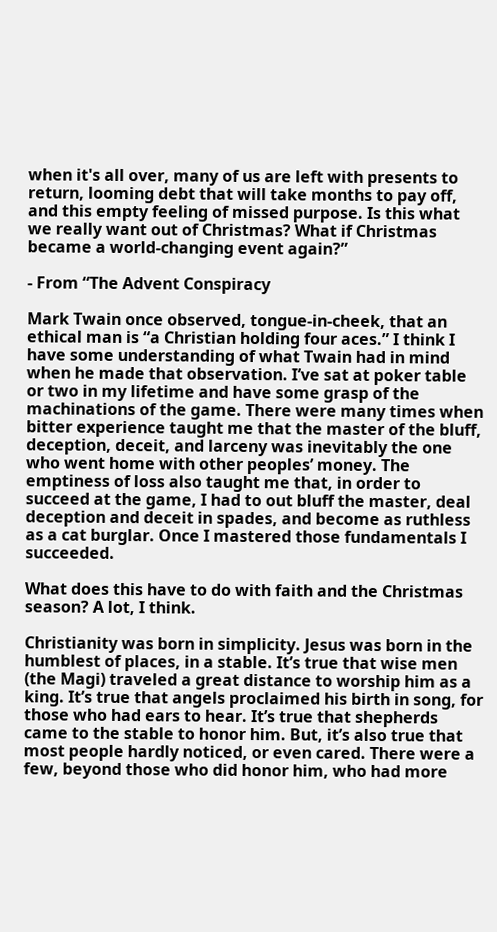when it's all over, many of us are left with presents to return, looming debt that will take months to pay off, and this empty feeling of missed purpose. Is this what we really want out of Christmas? What if Christmas became a world-changing event again?”

- From “The Advent Conspiracy

Mark Twain once observed, tongue-in-cheek, that an ethical man is “a Christian holding four aces.” I think I have some understanding of what Twain had in mind when he made that observation. I’ve sat at poker table or two in my lifetime and have some grasp of the machinations of the game. There were many times when bitter experience taught me that the master of the bluff, deception, deceit, and larceny was inevitably the one who went home with other peoples’ money. The emptiness of loss also taught me that, in order to succeed at the game, I had to out bluff the master, deal deception and deceit in spades, and become as ruthless as a cat burglar. Once I mastered those fundamentals I succeeded.

What does this have to do with faith and the Christmas season? A lot, I think.

Christianity was born in simplicity. Jesus was born in the humblest of places, in a stable. It’s true that wise men (the Magi) traveled a great distance to worship him as a king. It’s true that angels proclaimed his birth in song, for those who had ears to hear. It’s true that shepherds came to the stable to honor him. But, it’s also true that most people hardly noticed, or even cared. There were a few, beyond those who did honor him, who had more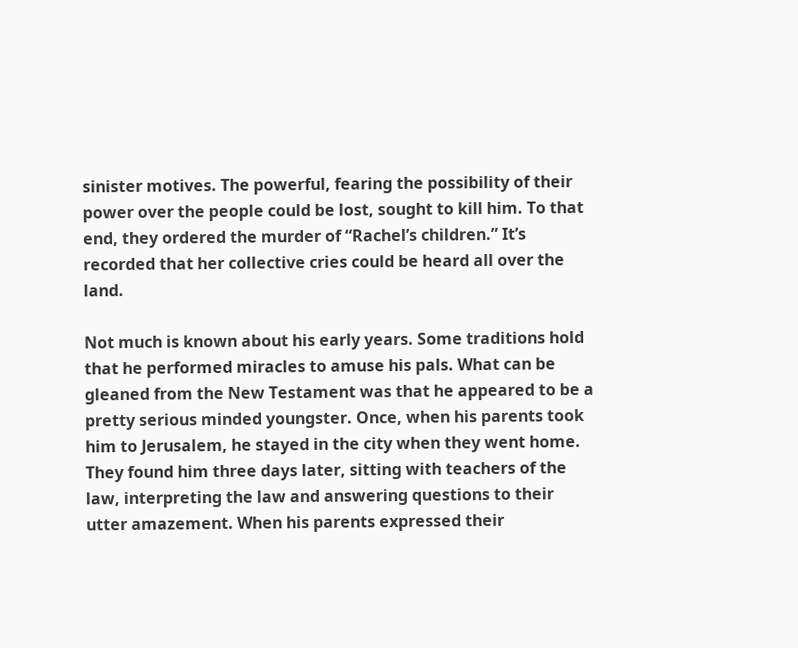sinister motives. The powerful, fearing the possibility of their power over the people could be lost, sought to kill him. To that end, they ordered the murder of “Rachel’s children.” It’s recorded that her collective cries could be heard all over the land.

Not much is known about his early years. Some traditions hold that he performed miracles to amuse his pals. What can be gleaned from the New Testament was that he appeared to be a pretty serious minded youngster. Once, when his parents took him to Jerusalem, he stayed in the city when they went home. They found him three days later, sitting with teachers of the law, interpreting the law and answering questions to their utter amazement. When his parents expressed their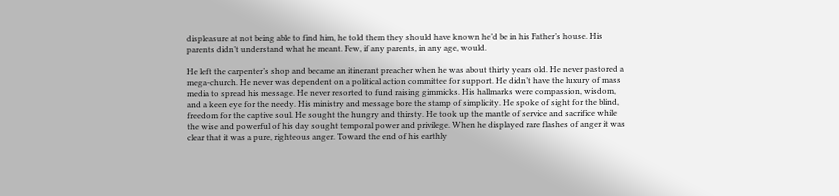displeasure at not being able to find him, he told them they should have known he’d be in his Father’s house. His parents didn’t understand what he meant. Few, if any parents, in any age, would.

He left the carpenter’s shop and became an itinerant preacher when he was about thirty years old. He never pastored a mega-church. He never was dependent on a political action committee for support. He didn’t have the luxury of mass media to spread his message. He never resorted to fund raising gimmicks. His hallmarks were compassion, wisdom, and a keen eye for the needy. His ministry and message bore the stamp of simplicity. He spoke of sight for the blind, freedom for the captive soul. He sought the hungry and thirsty. He took up the mantle of service and sacrifice while the wise and powerful of his day sought temporal power and privilege. When he displayed rare flashes of anger it was clear that it was a pure, righteous anger. Toward the end of his earthly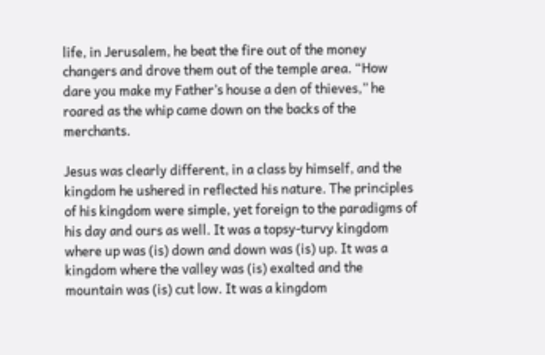life, in Jerusalem, he beat the fire out of the money changers and drove them out of the temple area. “How dare you make my Father’s house a den of thieves,” he roared as the whip came down on the backs of the merchants.

Jesus was clearly different, in a class by himself, and the kingdom he ushered in reflected his nature. The principles of his kingdom were simple, yet foreign to the paradigms of his day and ours as well. It was a topsy-turvy kingdom where up was (is) down and down was (is) up. It was a kingdom where the valley was (is) exalted and the mountain was (is) cut low. It was a kingdom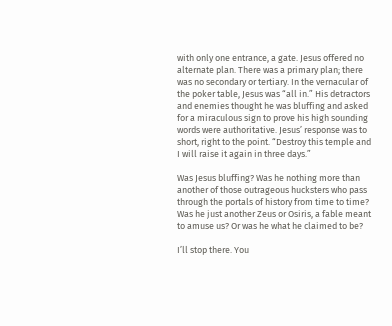with only one entrance, a gate. Jesus offered no alternate plan. There was a primary plan; there was no secondary or tertiary. In the vernacular of the poker table, Jesus was “all in.” His detractors and enemies thought he was bluffing and asked for a miraculous sign to prove his high sounding words were authoritative. Jesus’ response was to short, right to the point. “Destroy this temple and I will raise it again in three days.”

Was Jesus bluffing? Was he nothing more than another of those outrageous hucksters who pass through the portals of history from time to time? Was he just another Zeus or Osiris, a fable meant to amuse us? Or was he what he claimed to be?

I’ll stop there. You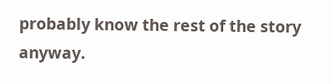probably know the rest of the story anyway.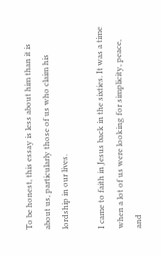To be honest, this essay is less about him than it is about us, particularly those of us who claim his lordship in our lives.

I came to faith in Jesus back in the sixties. It was a time when a lot of us were looking for simplicity, peace, and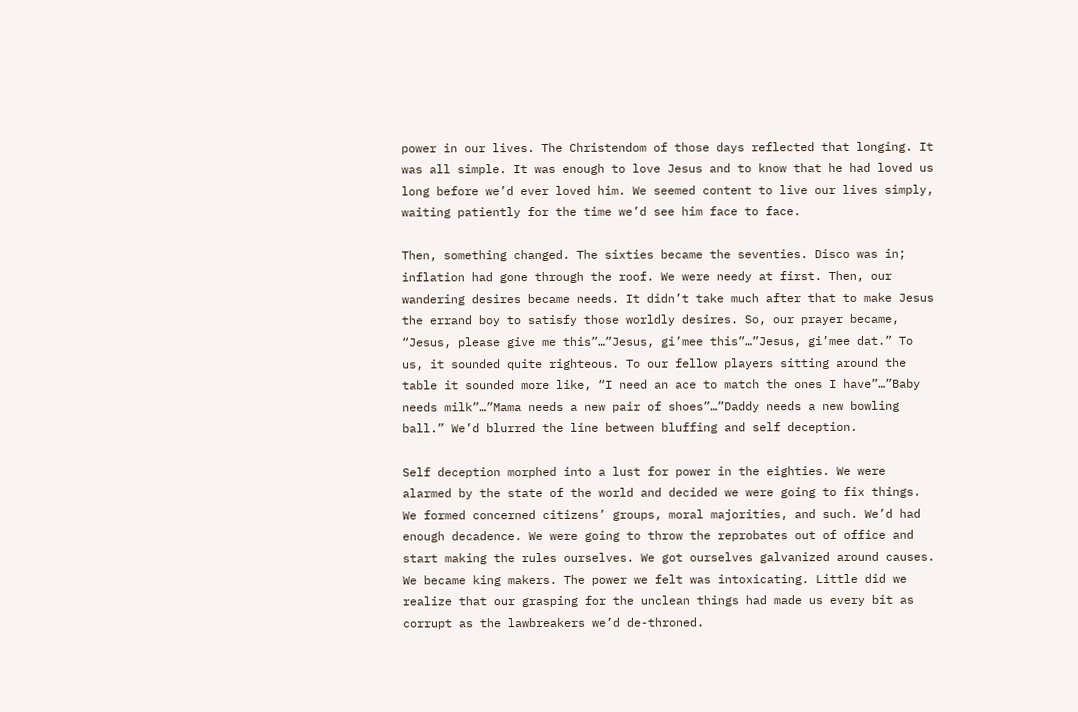power in our lives. The Christendom of those days reflected that longing. It was all simple. It was enough to love Jesus and to know that he had loved us long before we’d ever loved him. We seemed content to live our lives simply, waiting patiently for the time we’d see him face to face.

Then, something changed. The sixties became the seventies. Disco was in; inflation had gone through the roof. We were needy at first. Then, our wandering desires became needs. It didn’t take much after that to make Jesus the errand boy to satisfy those worldly desires. So, our prayer became, “Jesus, please give me this”…”Jesus, gi’mee this”…”Jesus, gi’mee dat.” To us, it sounded quite righteous. To our fellow players sitting around the table it sounded more like, “I need an ace to match the ones I have”…”Baby needs milk”…”Mama needs a new pair of shoes”…”Daddy needs a new bowling ball.” We’d blurred the line between bluffing and self deception.

Self deception morphed into a lust for power in the eighties. We were alarmed by the state of the world and decided we were going to fix things. We formed concerned citizens’ groups, moral majorities, and such. We’d had enough decadence. We were going to throw the reprobates out of office and start making the rules ourselves. We got ourselves galvanized around causes. We became king makers. The power we felt was intoxicating. Little did we realize that our grasping for the unclean things had made us every bit as corrupt as the lawbreakers we’d de-throned.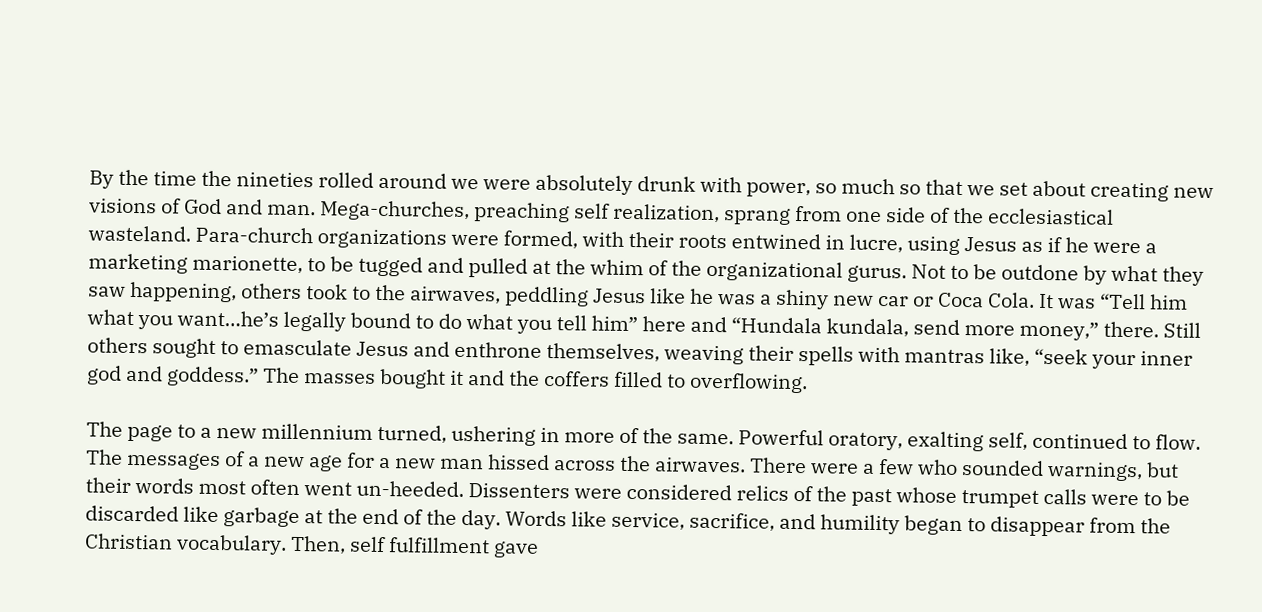By the time the nineties rolled around we were absolutely drunk with power, so much so that we set about creating new visions of God and man. Mega-churches, preaching self realization, sprang from one side of the ecclesiastical wasteland. Para-church organizations were formed, with their roots entwined in lucre, using Jesus as if he were a marketing marionette, to be tugged and pulled at the whim of the organizational gurus. Not to be outdone by what they saw happening, others took to the airwaves, peddling Jesus like he was a shiny new car or Coca Cola. It was “Tell him what you want…he’s legally bound to do what you tell him” here and “Hundala kundala, send more money,” there. Still others sought to emasculate Jesus and enthrone themselves, weaving their spells with mantras like, “seek your inner god and goddess.” The masses bought it and the coffers filled to overflowing.

The page to a new millennium turned, ushering in more of the same. Powerful oratory, exalting self, continued to flow. The messages of a new age for a new man hissed across the airwaves. There were a few who sounded warnings, but their words most often went un-heeded. Dissenters were considered relics of the past whose trumpet calls were to be discarded like garbage at the end of the day. Words like service, sacrifice, and humility began to disappear from the Christian vocabulary. Then, self fulfillment gave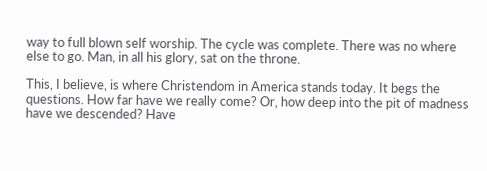way to full blown self worship. The cycle was complete. There was no where else to go. Man, in all his glory, sat on the throne.

This, I believe, is where Christendom in America stands today. It begs the questions. How far have we really come? Or, how deep into the pit of madness have we descended? Have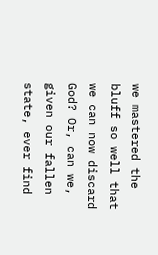we mastered the bluff so well that we can now discard God? Or, can we, given our fallen state, ever find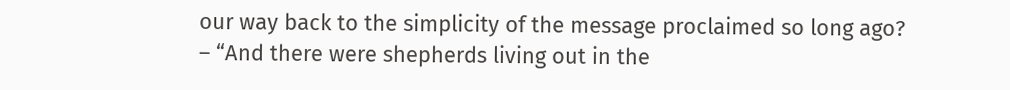our way back to the simplicity of the message proclaimed so long ago? – “And there were shepherds living out in the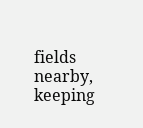fields nearby, keeping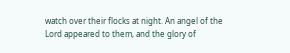watch over their flocks at night. An angel of the Lord appeared to them, and the glory of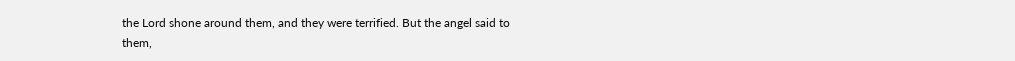the Lord shone around them, and they were terrified. But the angel said to them,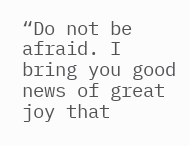“Do not be afraid. I bring you good news of great joy that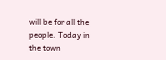will be for all the people. Today in the town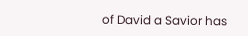of David a Savior has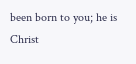been born to you; he is Christ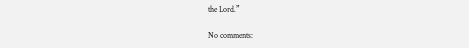the Lord.”

No comments: